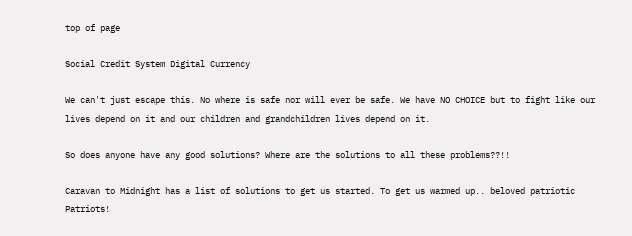top of page

Social Credit System Digital Currency

We can't just escape this. No where is safe nor will ever be safe. We have NO CHOICE but to fight like our lives depend on it and our children and grandchildren lives depend on it.

So does anyone have any good solutions? Where are the solutions to all these problems??!!

Caravan to Midnight has a list of solutions to get us started. To get us warmed up.. beloved patriotic Patriots!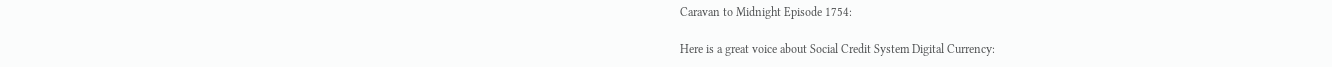Caravan to Midnight Episode 1754:

Here is a great voice about Social Credit System Digital Currency: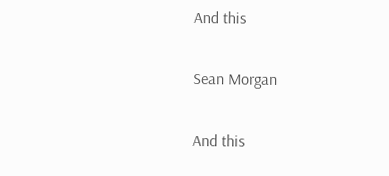And this

Sean Morgan

And this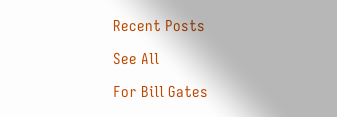Recent Posts

See All

For Bill Gates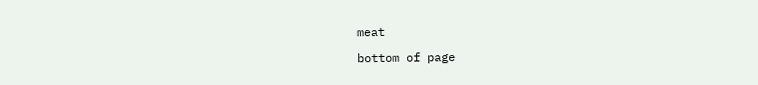meat

bottom of page